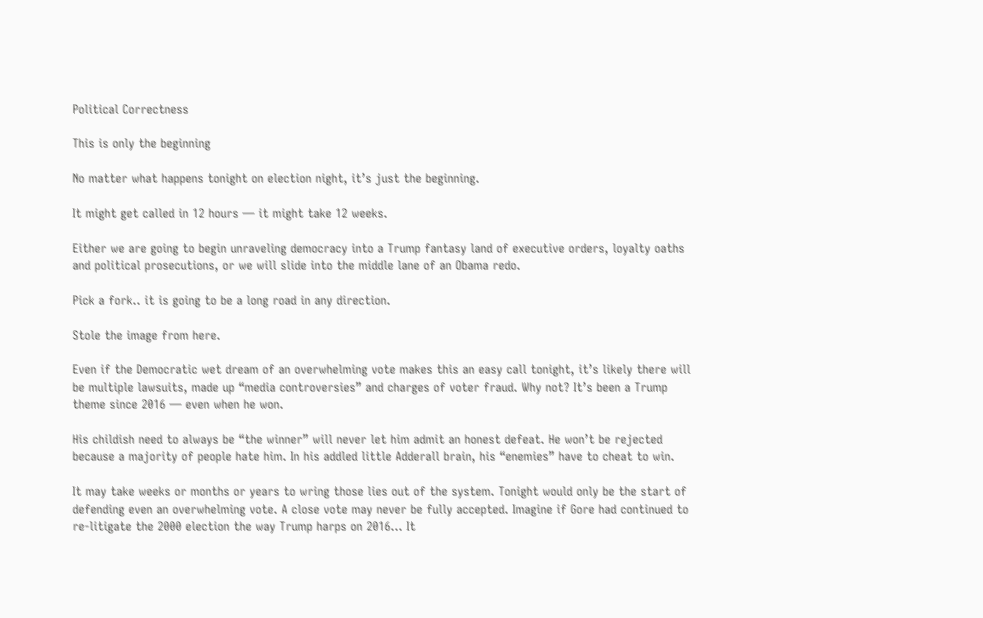Political Correctness

This is only the beginning

No matter what happens tonight on election night, it’s just the beginning.

It might get called in 12 hours — it might take 12 weeks.

Either we are going to begin unraveling democracy into a Trump fantasy land of executive orders, loyalty oaths and political prosecutions, or we will slide into the middle lane of an Obama redo.

Pick a fork.. it is going to be a long road in any direction.

Stole the image from here.

Even if the Democratic wet dream of an overwhelming vote makes this an easy call tonight, it’s likely there will be multiple lawsuits, made up “media controversies” and charges of voter fraud. Why not? It’s been a Trump theme since 2016 — even when he won.

His childish need to always be “the winner” will never let him admit an honest defeat. He won’t be rejected because a majority of people hate him. In his addled little Adderall brain, his “enemies” have to cheat to win.

It may take weeks or months or years to wring those lies out of the system. Tonight would only be the start of defending even an overwhelming vote. A close vote may never be fully accepted. Imagine if Gore had continued to re-litigate the 2000 election the way Trump harps on 2016… It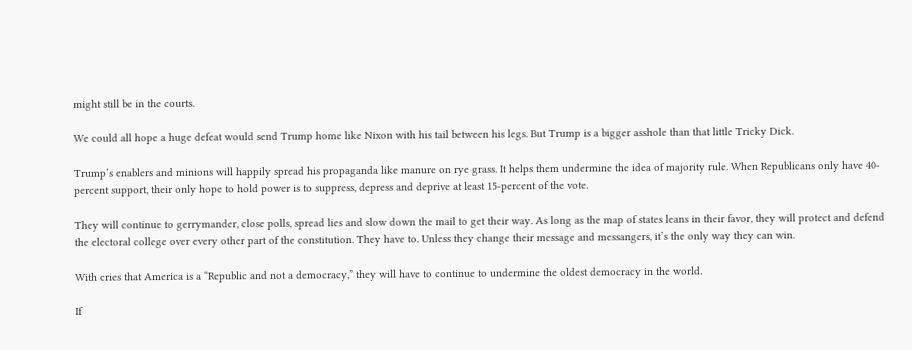might still be in the courts.

We could all hope a huge defeat would send Trump home like Nixon with his tail between his legs. But Trump is a bigger asshole than that little Tricky Dick.

Trump’s enablers and minions will happily spread his propaganda like manure on rye grass. It helps them undermine the idea of majority rule. When Republicans only have 40-percent support, their only hope to hold power is to suppress, depress and deprive at least 15-percent of the vote.

They will continue to gerrymander, close polls, spread lies and slow down the mail to get their way. As long as the map of states leans in their favor, they will protect and defend the electoral college over every other part of the constitution. They have to. Unless they change their message and messangers, it’s the only way they can win.

With cries that America is a “Republic and not a democracy,” they will have to continue to undermine the oldest democracy in the world.

If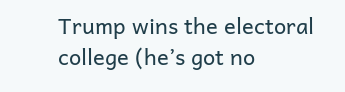Trump wins the electoral college (he’s got no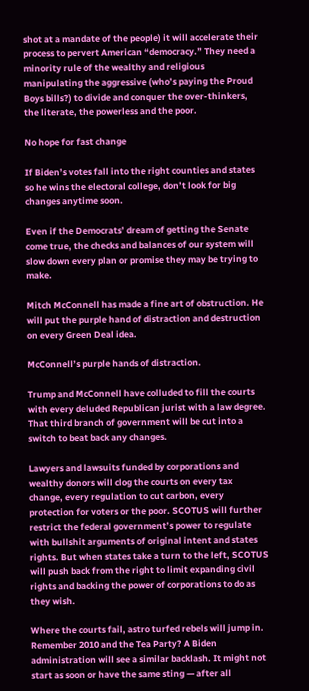shot at a mandate of the people) it will accelerate their process to pervert American “democracy.” They need a minority rule of the wealthy and religious manipulating the aggressive (who’s paying the Proud Boys bills?) to divide and conquer the over-thinkers, the literate, the powerless and the poor.

No hope for fast change

If Biden’s votes fall into the right counties and states so he wins the electoral college, don’t look for big changes anytime soon.

Even if the Democrats’ dream of getting the Senate come true, the checks and balances of our system will slow down every plan or promise they may be trying to make.

Mitch McConnell has made a fine art of obstruction. He will put the purple hand of distraction and destruction on every Green Deal idea.

McConnell’s purple hands of distraction.

Trump and McConnell have colluded to fill the courts with every deluded Republican jurist with a law degree. That third branch of government will be cut into a switch to beat back any changes.

Lawyers and lawsuits funded by corporations and wealthy donors will clog the courts on every tax change, every regulation to cut carbon, every protection for voters or the poor. SCOTUS will further restrict the federal government’s power to regulate with bullshit arguments of original intent and states rights. But when states take a turn to the left, SCOTUS will push back from the right to limit expanding civil rights and backing the power of corporations to do as they wish.

Where the courts fail, astro turfed rebels will jump in. Remember 2010 and the Tea Party? A Biden administration will see a similar backlash. It might not start as soon or have the same sting — after all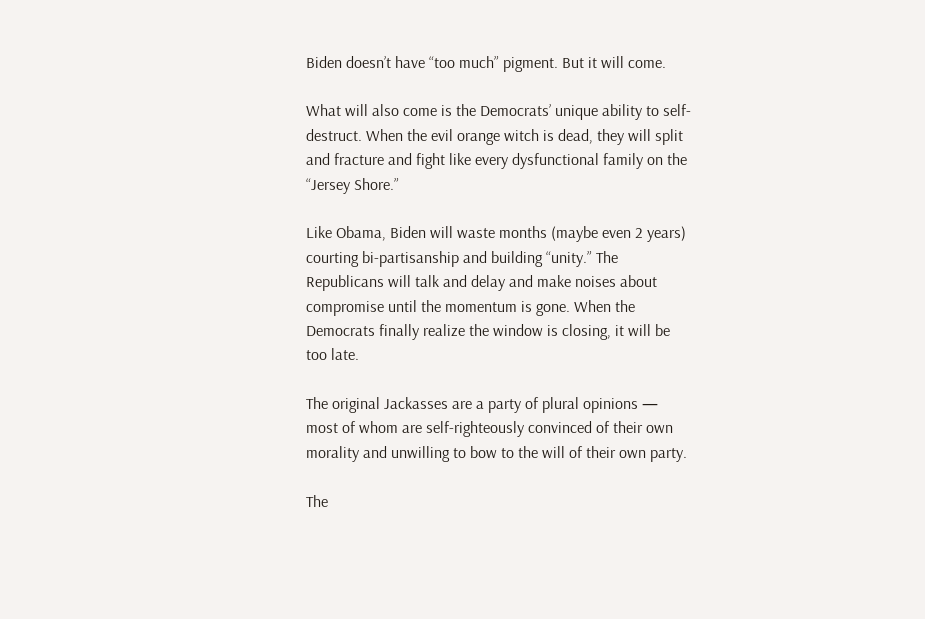Biden doesn’t have “too much” pigment. But it will come.

What will also come is the Democrats’ unique ability to self-destruct. When the evil orange witch is dead, they will split and fracture and fight like every dysfunctional family on the “Jersey Shore.”

Like Obama, Biden will waste months (maybe even 2 years) courting bi-partisanship and building “unity.” The Republicans will talk and delay and make noises about compromise until the momentum is gone. When the Democrats finally realize the window is closing, it will be too late.

The original Jackasses are a party of plural opinions — most of whom are self-righteously convinced of their own morality and unwilling to bow to the will of their own party.

The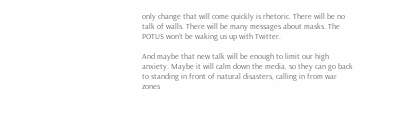only change that will come quickly is rhetoric. There will be no talk of walls. There will be many messages about masks. The POTUS won’t be waking us up with Twitter.

And maybe that new talk will be enough to limit our high anxiety. Maybe it will calm down the media, so they can go back to standing in front of natural disasters, calling in from war zones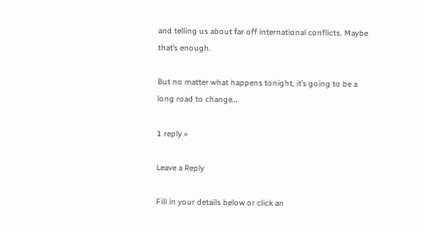and telling us about far off international conflicts. Maybe that’s enough.

But no matter what happens tonight, it’s going to be a long road to change…

1 reply »

Leave a Reply

Fill in your details below or click an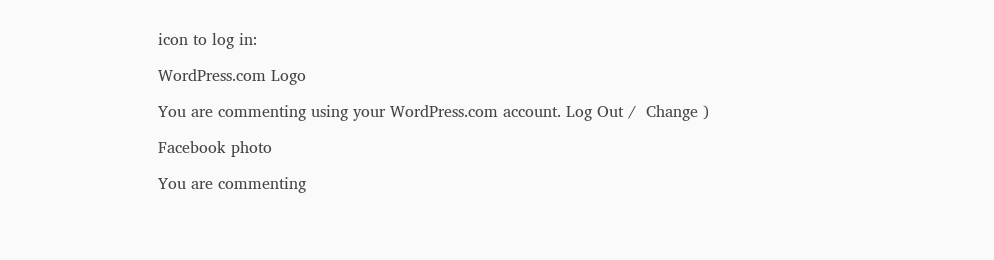icon to log in:

WordPress.com Logo

You are commenting using your WordPress.com account. Log Out /  Change )

Facebook photo

You are commenting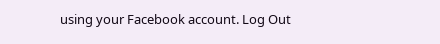using your Facebook account. Log Out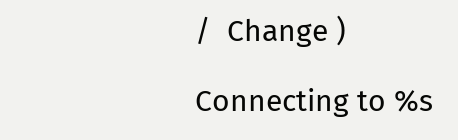/  Change )

Connecting to %s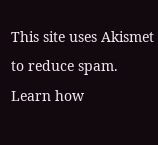This site uses Akismet to reduce spam. Learn how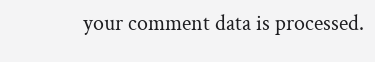your comment data is processed.